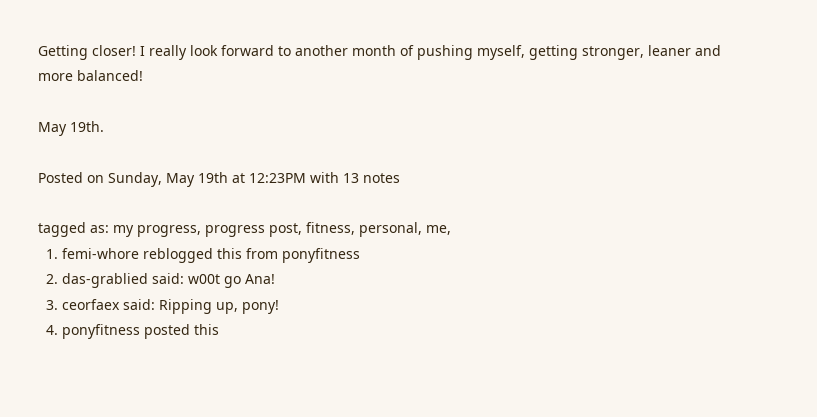Getting closer! I really look forward to another month of pushing myself, getting stronger, leaner and more balanced!

May 19th.

Posted on Sunday, May 19th at 12:23PM with 13 notes

tagged as: my progress, progress post, fitness, personal, me,
  1. femi-whore reblogged this from ponyfitness
  2. das-grablied said: w00t go Ana!
  3. ceorfaex said: Ripping up, pony!
  4. ponyfitness posted this